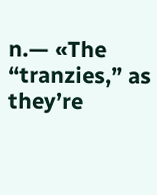n.— «The “tranzies,” as they’re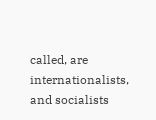called, are internationalists, and socialists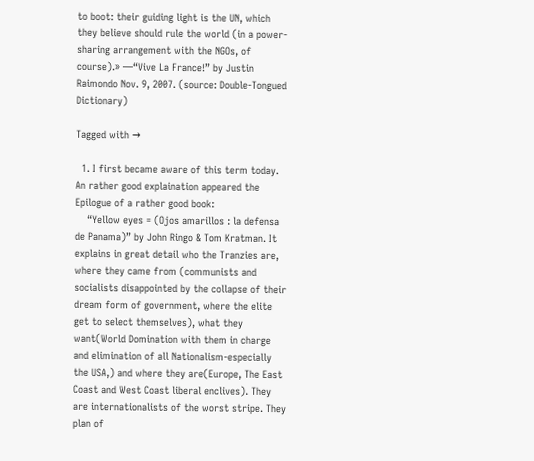to boot: their guiding light is the UN, which they believe should rule the world (in a power-sharing arrangement with the NGOs, of course).» —“Vive La France!” by Justin Raimondo Nov. 9, 2007. (source: Double-Tongued Dictionary)

Tagged with →

  1. I first became aware of this term today. An rather good explaination appeared the Epilogue of a rather good book:
    “Yellow eyes = (Ojos amarillos : la defensa de Panama)” by John Ringo & Tom Kratman. It explains in great detail who the Tranzies are, where they came from (communists and socialists disappointed by the collapse of their dream form of government, where the elite get to select themselves), what they want(World Domination with them in charge and elimination of all Nationalism-especially the USA,) and where they are(Europe, The East Coast and West Coast liberal enclives). They are internationalists of the worst stripe. They plan of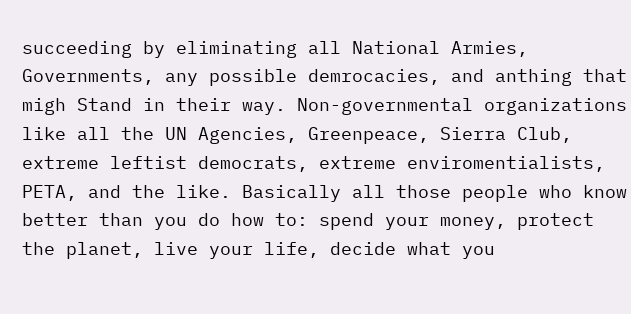succeeding by eliminating all National Armies, Governments, any possible demrocacies, and anthing that migh Stand in their way. Non-governmental organizations like all the UN Agencies, Greenpeace, Sierra Club, extreme leftist democrats, extreme enviromentialists, PETA, and the like. Basically all those people who know better than you do how to: spend your money, protect the planet, live your life, decide what you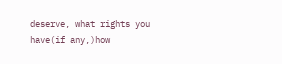deserve, what rights you have(if any,)how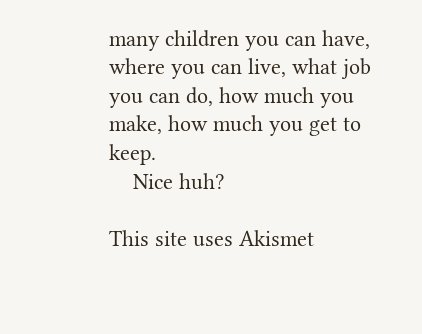many children you can have, where you can live, what job you can do, how much you make, how much you get to keep.
    Nice huh?

This site uses Akismet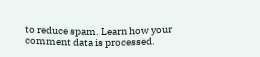to reduce spam. Learn how your comment data is processed.